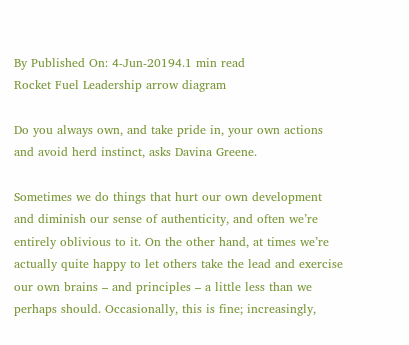By Published On: 4-Jun-20194.1 min read
Rocket Fuel Leadership arrow diagram

Do you always own, and take pride in, your own actions and avoid herd instinct, asks Davina Greene.

Sometimes we do things that hurt our own development and diminish our sense of authenticity, and often we’re entirely oblivious to it. On the other hand, at times we’re actually quite happy to let others take the lead and exercise our own brains – and principles – a little less than we perhaps should. Occasionally, this is fine; increasingly,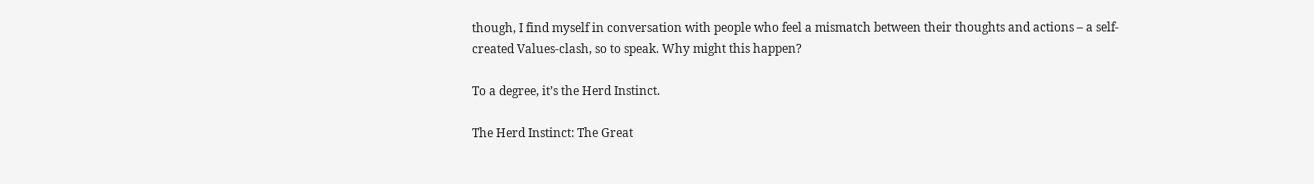though, I find myself in conversation with people who feel a mismatch between their thoughts and actions – a self-created Values-clash, so to speak. Why might this happen?

To a degree, it’s the Herd Instinct.

The Herd Instinct: The Great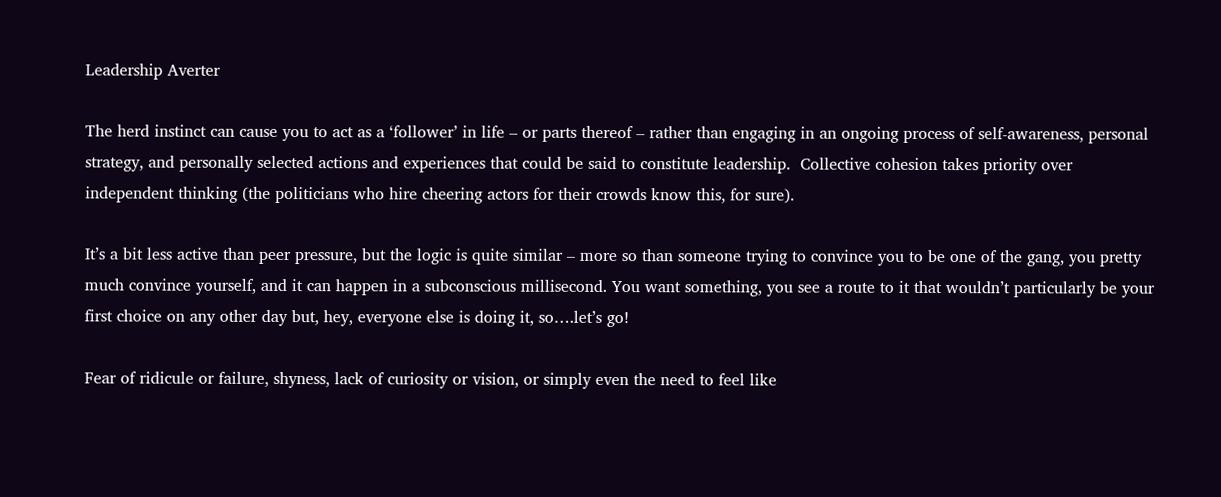Leadership Averter

The herd instinct can cause you to act as a ‘follower’ in life – or parts thereof – rather than engaging in an ongoing process of self-awareness, personal strategy, and personally selected actions and experiences that could be said to constitute leadership.  Collective cohesion takes priority over independent thinking (the politicians who hire cheering actors for their crowds know this, for sure).

It’s a bit less active than peer pressure, but the logic is quite similar – more so than someone trying to convince you to be one of the gang, you pretty much convince yourself, and it can happen in a subconscious millisecond. You want something, you see a route to it that wouldn’t particularly be your first choice on any other day but, hey, everyone else is doing it, so….let’s go!

Fear of ridicule or failure, shyness, lack of curiosity or vision, or simply even the need to feel like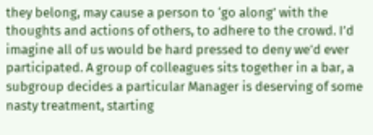they belong, may cause a person to ‘go along’ with the thoughts and actions of others, to adhere to the crowd. I’d imagine all of us would be hard pressed to deny we’d ever participated. A group of colleagues sits together in a bar, a subgroup decides a particular Manager is deserving of some nasty treatment, starting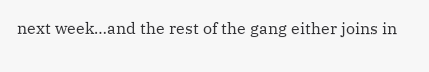next week…and the rest of the gang either joins in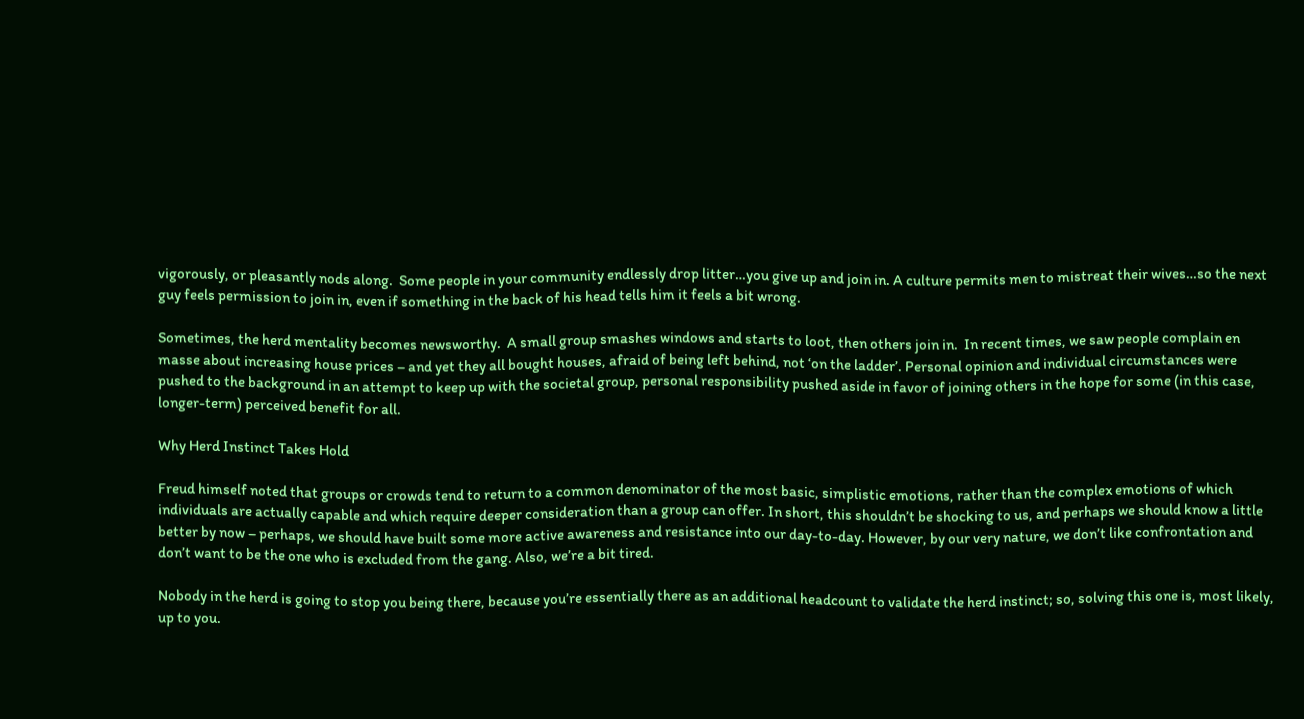vigorously, or pleasantly nods along.  Some people in your community endlessly drop litter…you give up and join in. A culture permits men to mistreat their wives…so the next guy feels permission to join in, even if something in the back of his head tells him it feels a bit wrong.

Sometimes, the herd mentality becomes newsworthy.  A small group smashes windows and starts to loot, then others join in.  In recent times, we saw people complain en masse about increasing house prices – and yet they all bought houses, afraid of being left behind, not ‘on the ladder’. Personal opinion and individual circumstances were pushed to the background in an attempt to keep up with the societal group, personal responsibility pushed aside in favor of joining others in the hope for some (in this case, longer-term) perceived benefit for all.

Why Herd Instinct Takes Hold

Freud himself noted that groups or crowds tend to return to a common denominator of the most basic, simplistic emotions, rather than the complex emotions of which individuals are actually capable and which require deeper consideration than a group can offer. In short, this shouldn’t be shocking to us, and perhaps we should know a little better by now – perhaps, we should have built some more active awareness and resistance into our day-to-day. However, by our very nature, we don’t like confrontation and don’t want to be the one who is excluded from the gang. Also, we’re a bit tired.

Nobody in the herd is going to stop you being there, because you’re essentially there as an additional headcount to validate the herd instinct; so, solving this one is, most likely, up to you.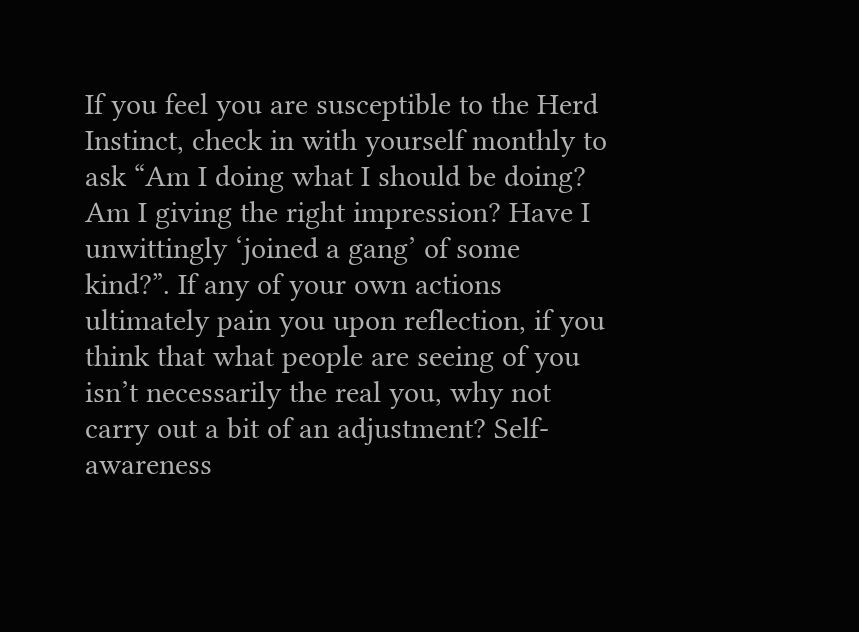If you feel you are susceptible to the Herd Instinct, check in with yourself monthly to ask “Am I doing what I should be doing? Am I giving the right impression? Have I unwittingly ‘joined a gang’ of some kind?”. If any of your own actions ultimately pain you upon reflection, if you think that what people are seeing of you isn’t necessarily the real you, why not carry out a bit of an adjustment? Self-awareness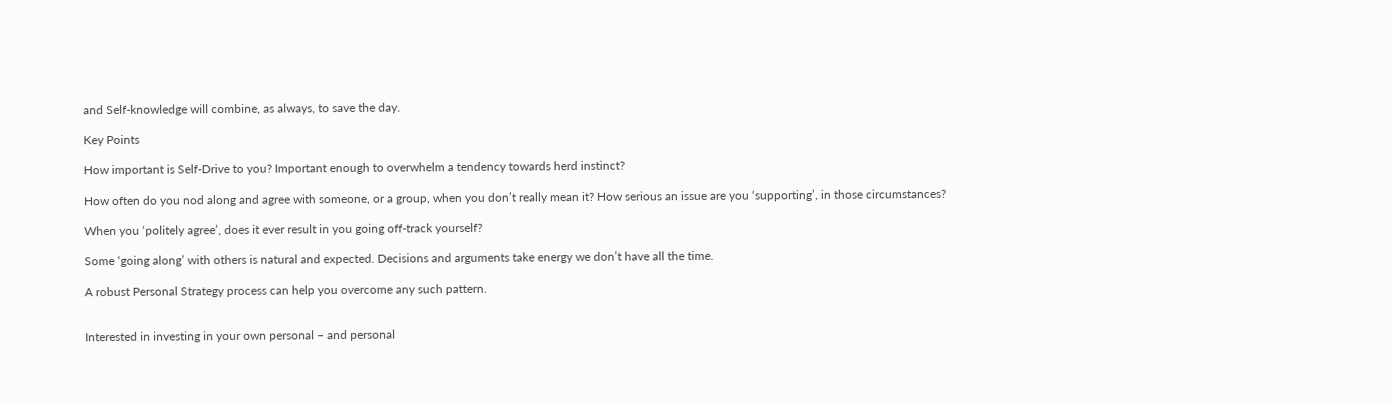and Self-knowledge will combine, as always, to save the day.

Key Points

How important is Self-Drive to you? Important enough to overwhelm a tendency towards herd instinct?

How often do you nod along and agree with someone, or a group, when you don’t really mean it? How serious an issue are you ‘supporting’, in those circumstances?

When you ‘politely agree’, does it ever result in you going off-track yourself?

Some ‘going along’ with others is natural and expected. Decisions and arguments take energy we don’t have all the time.

A robust Personal Strategy process can help you overcome any such pattern.


Interested in investing in your own personal – and personal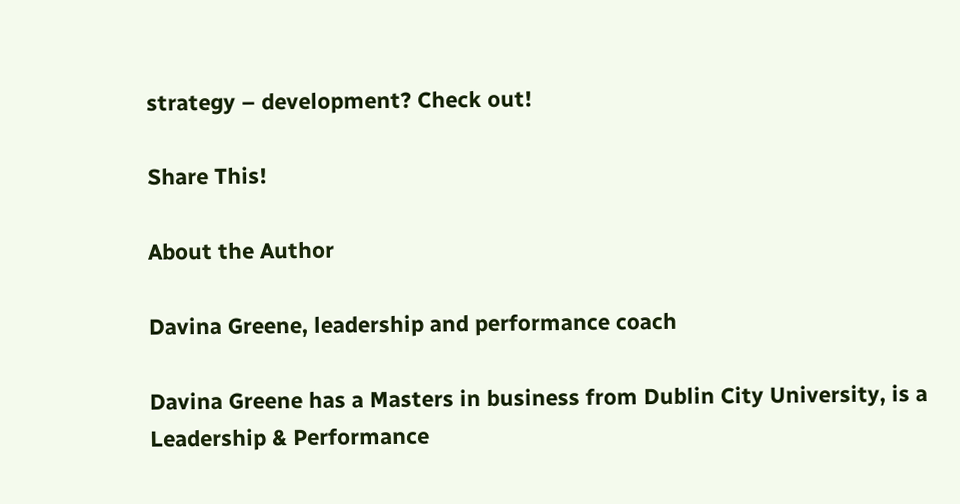strategy – development? Check out!

Share This!

About the Author

Davina Greene, leadership and performance coach

Davina Greene has a Masters in business from Dublin City University, is a Leadership & Performance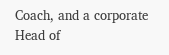Coach, and a corporate Head of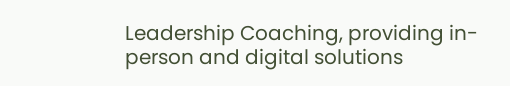Leadership Coaching, providing in-person and digital solutions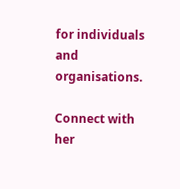for individuals and organisations.

Connect with her